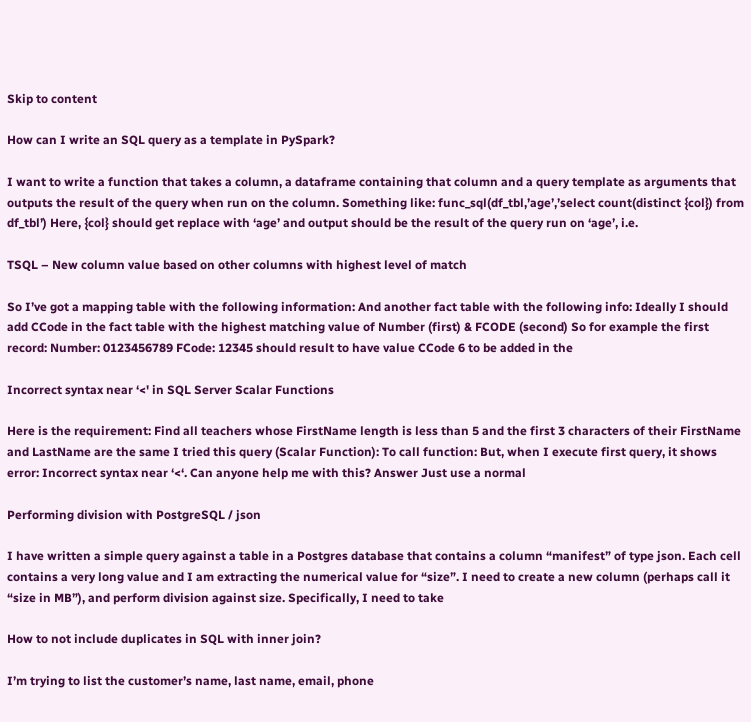Skip to content

How can I write an SQL query as a template in PySpark?

I want to write a function that takes a column, a dataframe containing that column and a query template as arguments that outputs the result of the query when run on the column. Something like: func_sql(df_tbl,’age’,’select count(distinct {col}) from df_tbl’) Here, {col} should get replace with ‘age’ and output should be the result of the query run on ‘age’, i.e.

TSQL – New column value based on other columns with highest level of match

So I’ve got a mapping table with the following information: And another fact table with the following info: Ideally I should add CCode in the fact table with the highest matching value of Number (first) & FCODE (second) So for example the first record: Number: 0123456789 FCode: 12345 should result to have value CCode 6 to be added in the

Incorrect syntax near ‘<' in SQL Server Scalar Functions

Here is the requirement: Find all teachers whose FirstName length is less than 5 and the first 3 characters of their FirstName and LastName are the same I tried this query (Scalar Function): To call function: But, when I execute first query, it shows error: Incorrect syntax near ‘<‘. Can anyone help me with this? Answer Just use a normal

Performing division with PostgreSQL / json

I have written a simple query against a table in a Postgres database that contains a column “manifest” of type json. Each cell contains a very long value and I am extracting the numerical value for “size”. I need to create a new column (perhaps call it “size in MB”), and perform division against size. Specifically, I need to take

How to not include duplicates in SQL with inner join?

I’m trying to list the customer’s name, last name, email, phone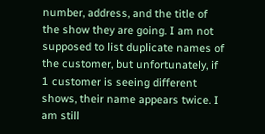number, address, and the title of the show they are going. I am not supposed to list duplicate names of the customer, but unfortunately, if 1 customer is seeing different shows, their name appears twice. I am still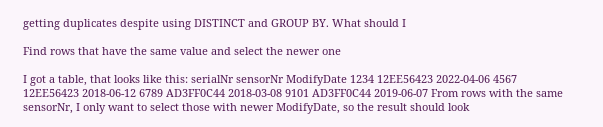getting duplicates despite using DISTINCT and GROUP BY. What should I

Find rows that have the same value and select the newer one

I got a table, that looks like this: serialNr sensorNr ModifyDate 1234 12EE56423 2022-04-06 4567 12EE56423 2018-06-12 6789 AD3FF0C44 2018-03-08 9101 AD3FF0C44 2019-06-07 From rows with the same sensorNr, I only want to select those with newer ModifyDate, so the result should look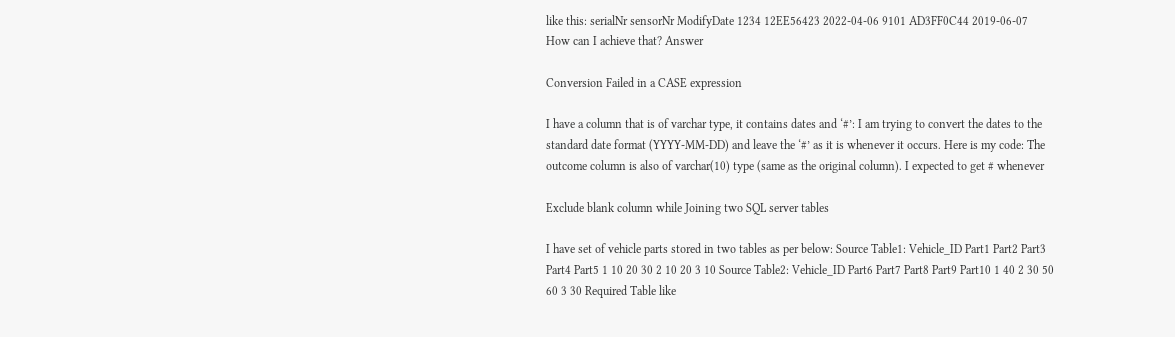like this: serialNr sensorNr ModifyDate 1234 12EE56423 2022-04-06 9101 AD3FF0C44 2019-06-07 How can I achieve that? Answer

Conversion Failed in a CASE expression

I have a column that is of varchar type, it contains dates and ‘#’: I am trying to convert the dates to the standard date format (YYYY-MM-DD) and leave the ‘#’ as it is whenever it occurs. Here is my code: The outcome column is also of varchar(10) type (same as the original column). I expected to get # whenever

Exclude blank column while Joining two SQL server tables

I have set of vehicle parts stored in two tables as per below: Source Table1: Vehicle_ID Part1 Part2 Part3 Part4 Part5 1 10 20 30 2 10 20 3 10 Source Table2: Vehicle_ID Part6 Part7 Part8 Part9 Part10 1 40 2 30 50 60 3 30 Required Table like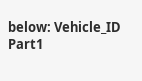below: Vehicle_ID Part1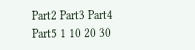Part2 Part3 Part4 Part5 1 10 20 30